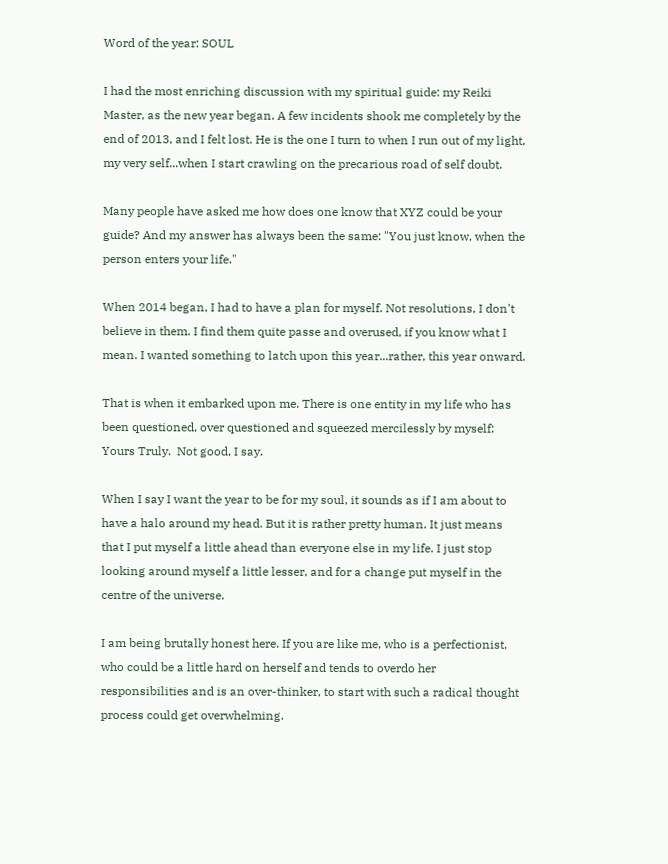Word of the year: SOUL

I had the most enriching discussion with my spiritual guide: my Reiki Master, as the new year began. A few incidents shook me completely by the end of 2013, and I felt lost. He is the one I turn to when I run out of my light, my very self...when I start crawling on the precarious road of self doubt.

Many people have asked me how does one know that XYZ could be your guide? And my answer has always been the same: "You just know, when the person enters your life."

When 2014 began, I had to have a plan for myself. Not resolutions, I don't believe in them. I find them quite passe and overused, if you know what I mean. I wanted something to latch upon this year...rather, this year onward.

That is when it embarked upon me. There is one entity in my life who has been questioned, over questioned and squeezed mercilessly by myself: Yours Truly.  Not good, I say.

When I say I want the year to be for my soul, it sounds as if I am about to have a halo around my head. But it is rather pretty human. It just means that I put myself a little ahead than everyone else in my life. I just stop looking around myself a little lesser, and for a change put myself in the centre of the universe.

I am being brutally honest here. If you are like me, who is a perfectionist, who could be a little hard on herself and tends to overdo her responsibilities and is an over-thinker, to start with such a radical thought process could get overwhelming.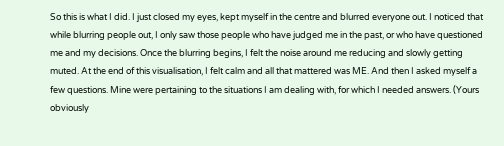So this is what I did. I just closed my eyes, kept myself in the centre and blurred everyone out. I noticed that while blurring people out, I only saw those people who have judged me in the past, or who have questioned me and my decisions. Once the blurring begins, I felt the noise around me reducing and slowly getting muted. At the end of this visualisation, I felt calm and all that mattered was ME. And then I asked myself a few questions. Mine were pertaining to the situations I am dealing with, for which I needed answers. (Yours obviously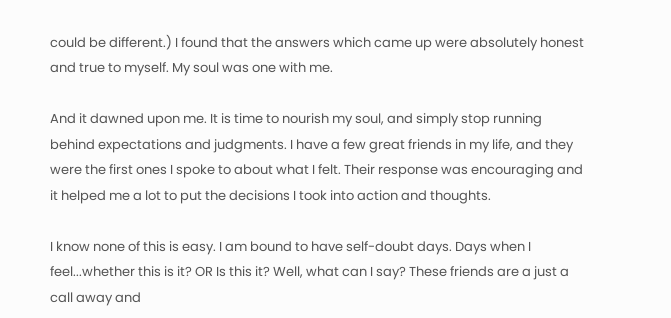could be different.) I found that the answers which came up were absolutely honest and true to myself. My soul was one with me.

And it dawned upon me. It is time to nourish my soul, and simply stop running behind expectations and judgments. I have a few great friends in my life, and they were the first ones I spoke to about what I felt. Their response was encouraging and it helped me a lot to put the decisions I took into action and thoughts.

I know none of this is easy. I am bound to have self-doubt days. Days when I feel...whether this is it? OR Is this it? Well, what can I say? These friends are a just a call away and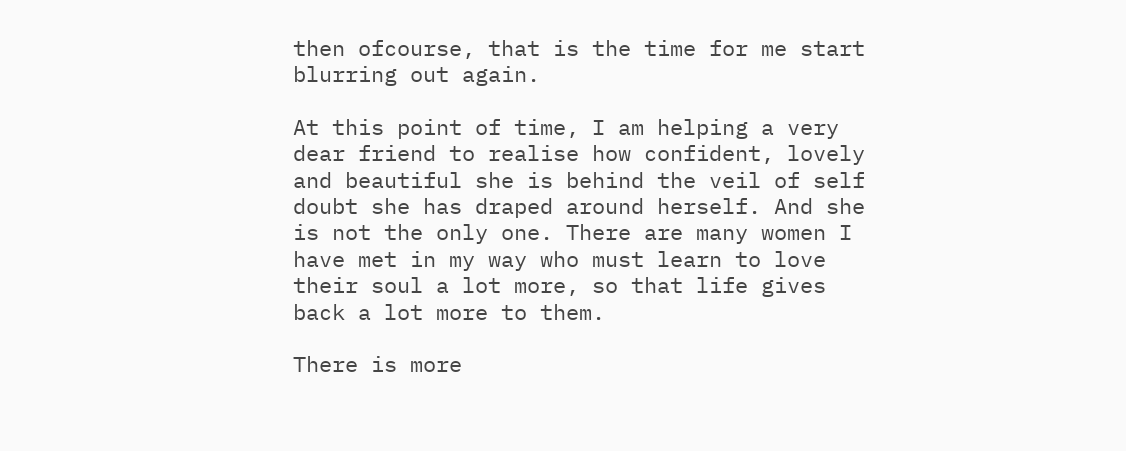then ofcourse, that is the time for me start blurring out again.

At this point of time, I am helping a very dear friend to realise how confident, lovely and beautiful she is behind the veil of self doubt she has draped around herself. And she is not the only one. There are many women I have met in my way who must learn to love their soul a lot more, so that life gives back a lot more to them.

There is more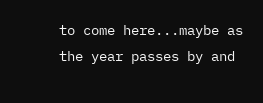to come here...maybe as the year passes by and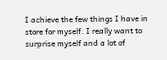I achieve the few things I have in store for myself. I really want to surprise myself and a lot of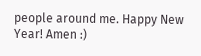people around me. Happy New Year! Amen :)